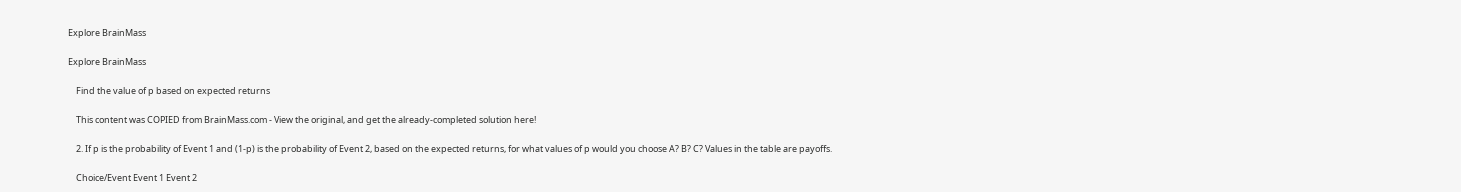Explore BrainMass

Explore BrainMass

    Find the value of p based on expected returns

    This content was COPIED from BrainMass.com - View the original, and get the already-completed solution here!

    2. If p is the probability of Event 1 and (1-p) is the probability of Event 2, based on the expected returns, for what values of p would you choose A? B? C? Values in the table are payoffs.

    Choice/Event Event 1 Event 2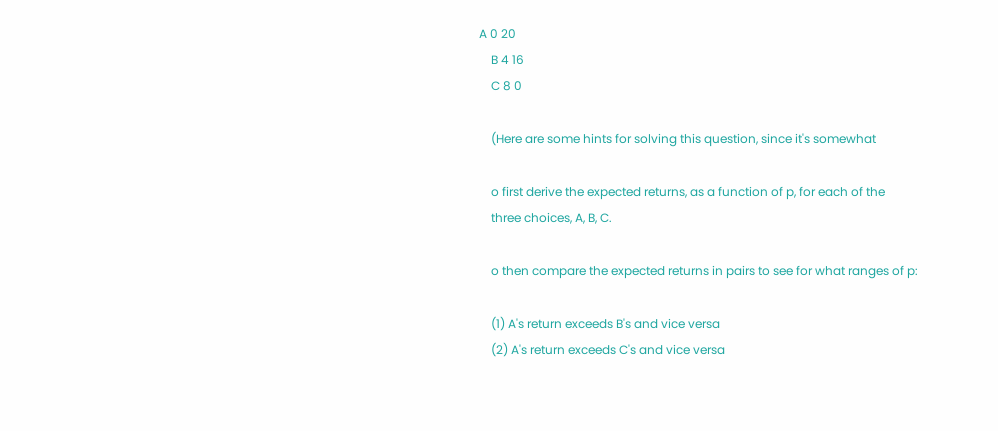A 0 20
    B 4 16
    C 8 0

    (Here are some hints for solving this question, since it's somewhat

    o first derive the expected returns, as a function of p, for each of the
    three choices, A, B, C.

    o then compare the expected returns in pairs to see for what ranges of p:

    (1) A's return exceeds B's and vice versa
    (2) A's return exceeds C's and vice versa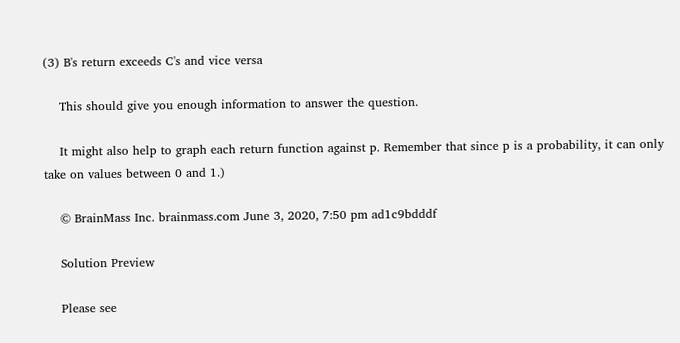(3) B's return exceeds C's and vice versa

    This should give you enough information to answer the question.

    It might also help to graph each return function against p. Remember that since p is a probability, it can only take on values between 0 and 1.)

    © BrainMass Inc. brainmass.com June 3, 2020, 7:50 pm ad1c9bdddf

    Solution Preview

    Please see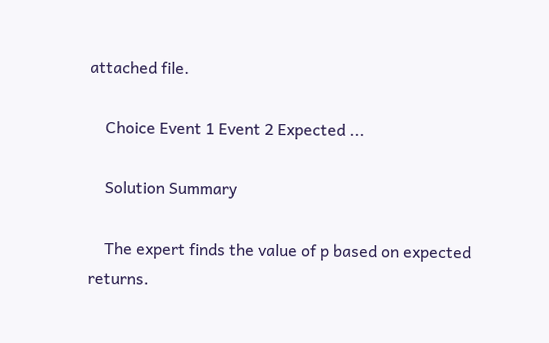attached file.

    Choice Event 1 Event 2 Expected ...

    Solution Summary

    The expert finds the value of p based on expected returns.